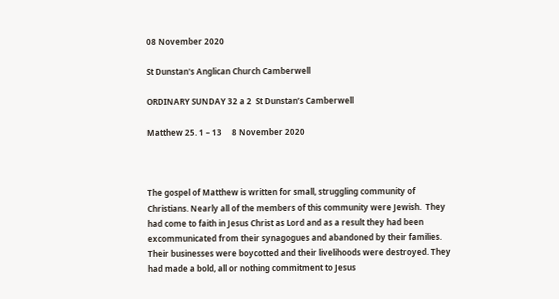08 November 2020

St Dunstan's Anglican Church Camberwell

ORDINARY SUNDAY 32 a 2  St Dunstan’s Camberwell

Matthew 25. 1 – 13     8 November 2020



The gospel of Matthew is written for small, struggling community of Christians. Nearly all of the members of this community were Jewish.  They had come to faith in Jesus Christ as Lord and as a result they had been excommunicated from their synagogues and abandoned by their families. Their businesses were boycotted and their livelihoods were destroyed. They had made a bold, all or nothing commitment to Jesus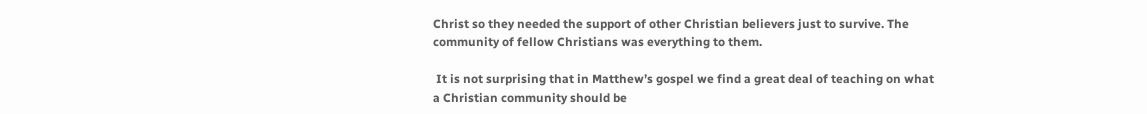Christ so they needed the support of other Christian believers just to survive. The community of fellow Christians was everything to them.

 It is not surprising that in Matthew’s gospel we find a great deal of teaching on what a Christian community should be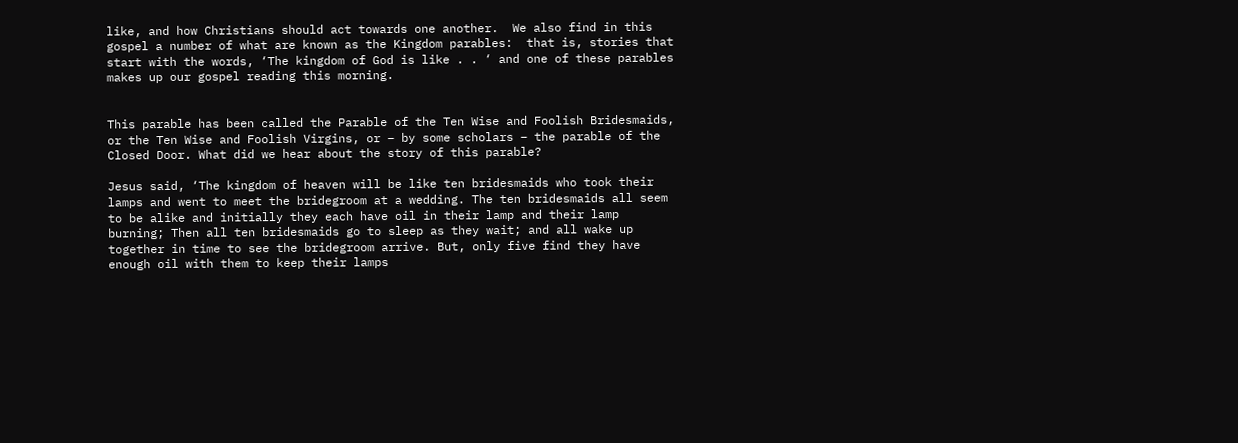like, and how Christians should act towards one another.  We also find in this gospel a number of what are known as the Kingdom parables:  that is, stories that start with the words, ‘The kingdom of God is like . . ‘ and one of these parables makes up our gospel reading this morning.


This parable has been called the Parable of the Ten Wise and Foolish Bridesmaids, or the Ten Wise and Foolish Virgins, or – by some scholars – the parable of the Closed Door. What did we hear about the story of this parable?

Jesus said, ‘The kingdom of heaven will be like ten bridesmaids who took their lamps and went to meet the bridegroom at a wedding. The ten bridesmaids all seem to be alike and initially they each have oil in their lamp and their lamp burning; Then all ten bridesmaids go to sleep as they wait; and all wake up together in time to see the bridegroom arrive. But, only five find they have enough oil with them to keep their lamps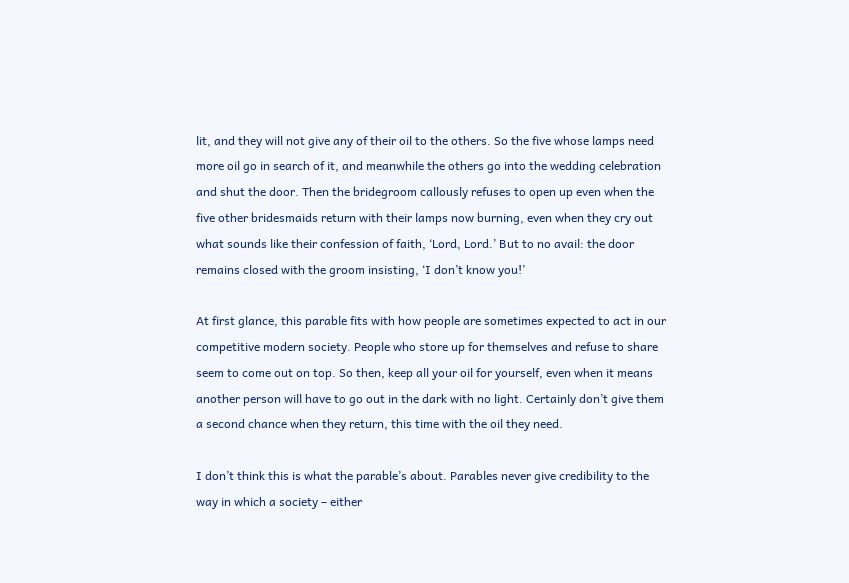lit, and they will not give any of their oil to the others. So the five whose lamps need more oil go in search of it, and meanwhile the others go into the wedding celebration and shut the door. Then the bridegroom callously refuses to open up even when the five other bridesmaids return with their lamps now burning, even when they cry out what sounds like their confession of faith, ‘Lord, Lord.’ But to no avail: the door remains closed with the groom insisting, ‘I don’t know you!’

At first glance, this parable fits with how people are sometimes expected to act in our competitive modern society. People who store up for themselves and refuse to share seem to come out on top. So then, keep all your oil for yourself, even when it means another person will have to go out in the dark with no light. Certainly don’t give them a second chance when they return, this time with the oil they need.

I don’t think this is what the parable’s about. Parables never give credibility to the way in which a society – either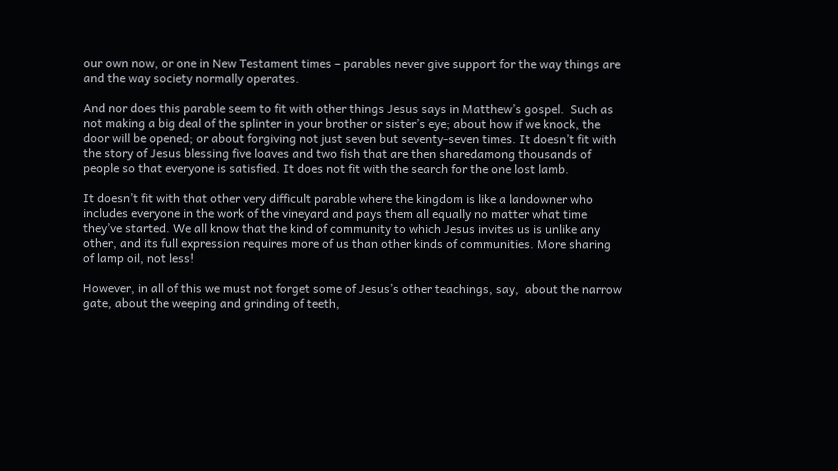our own now, or one in New Testament times – parables never give support for the way things are and the way society normally operates.

And nor does this parable seem to fit with other things Jesus says in Matthew’s gospel.  Such as not making a big deal of the splinter in your brother or sister’s eye; about how if we knock, the door will be opened; or about forgiving not just seven but seventy-seven times. It doesn’t fit with the story of Jesus blessing five loaves and two fish that are then sharedamong thousands of people so that everyone is satisfied. It does not fit with the search for the one lost lamb.

It doesn’t fit with that other very difficult parable where the kingdom is like a landowner who includes everyone in the work of the vineyard and pays them all equally no matter what time they’ve started. We all know that the kind of community to which Jesus invites us is unlike any other, and its full expression requires more of us than other kinds of communities. More sharing of lamp oil, not less!

However, in all of this we must not forget some of Jesus’s other teachings, say,  about the narrow gate, about the weeping and grinding of teeth,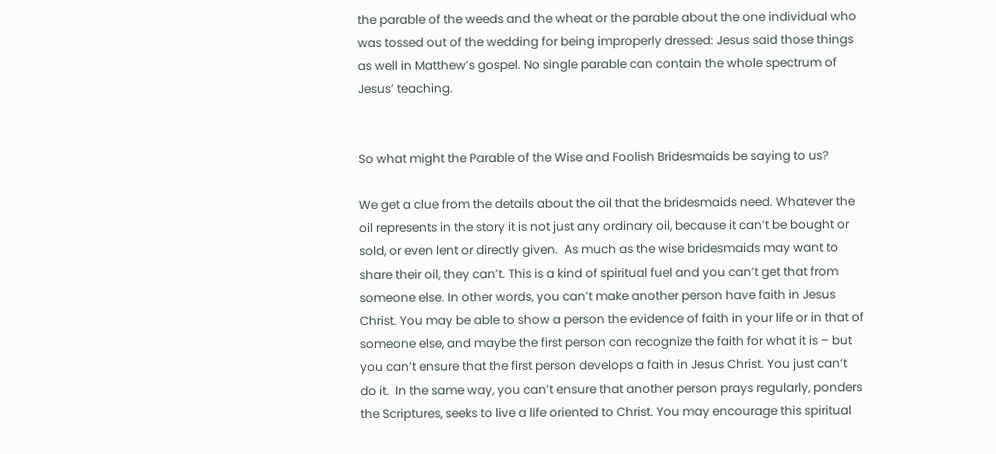the parable of the weeds and the wheat or the parable about the one individual who was tossed out of the wedding for being improperly dressed: Jesus said those things as well in Matthew’s gospel. No single parable can contain the whole spectrum of Jesus’ teaching.


So what might the Parable of the Wise and Foolish Bridesmaids be saying to us?

We get a clue from the details about the oil that the bridesmaids need. Whatever the oil represents in the story it is not just any ordinary oil, because it can’t be bought or sold, or even lent or directly given.  As much as the wise bridesmaids may want to share their oil, they can’t. This is a kind of spiritual fuel and you can’t get that from someone else. In other words, you can’t make another person have faith in Jesus Christ. You may be able to show a person the evidence of faith in your life or in that of someone else, and maybe the first person can recognize the faith for what it is – but you can’t ensure that the first person develops a faith in Jesus Christ. You just can’t do it.  In the same way, you can’t ensure that another person prays regularly, ponders the Scriptures, seeks to live a life oriented to Christ. You may encourage this spiritual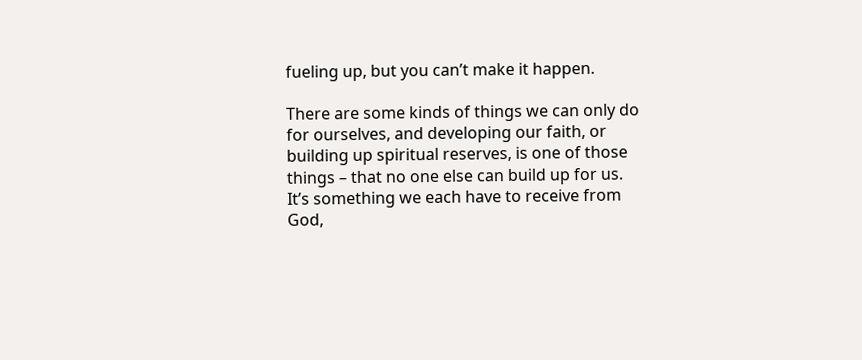fueling up, but you can’t make it happen.

There are some kinds of things we can only do for ourselves, and developing our faith, or building up spiritual reserves, is one of those things – that no one else can build up for us. It’s something we each have to receive from God,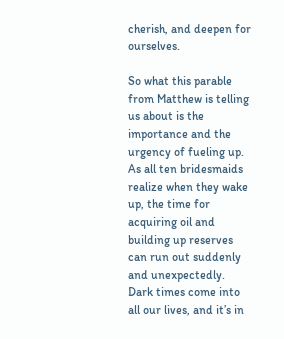cherish, and deepen for ourselves.

So what this parable from Matthew is telling us about is the importance and the urgency of fueling up. As all ten bridesmaids realize when they wake up, the time for acquiring oil and building up reserves can run out suddenly and unexpectedly. Dark times come into all our lives, and it’s in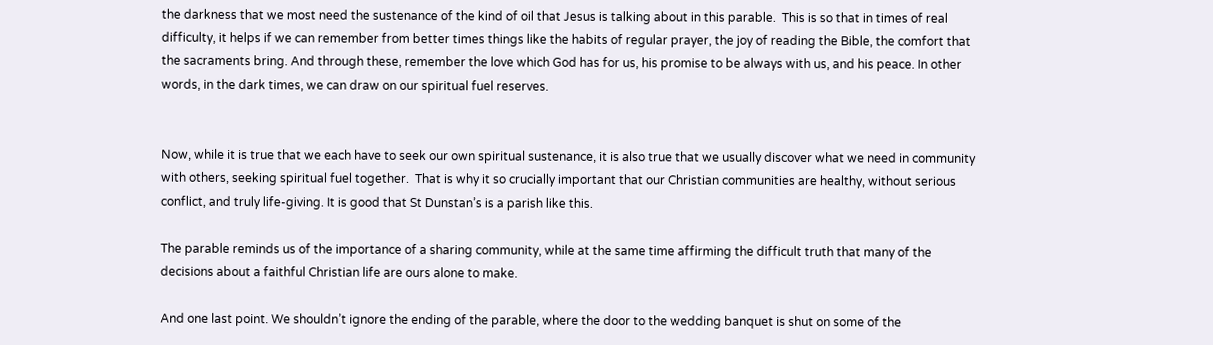the darkness that we most need the sustenance of the kind of oil that Jesus is talking about in this parable.  This is so that in times of real difficulty, it helps if we can remember from better times things like the habits of regular prayer, the joy of reading the Bible, the comfort that the sacraments bring. And through these, remember the love which God has for us, his promise to be always with us, and his peace. In other words, in the dark times, we can draw on our spiritual fuel reserves.


Now, while it is true that we each have to seek our own spiritual sustenance, it is also true that we usually discover what we need in community with others, seeking spiritual fuel together.  That is why it so crucially important that our Christian communities are healthy, without serious conflict, and truly life-giving. It is good that St Dunstan’s is a parish like this.

The parable reminds us of the importance of a sharing community, while at the same time affirming the difficult truth that many of the decisions about a faithful Christian life are ours alone to make.

And one last point. We shouldn’t ignore the ending of the parable, where the door to the wedding banquet is shut on some of the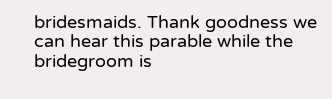bridesmaids. Thank goodness we can hear this parable while the bridegroom is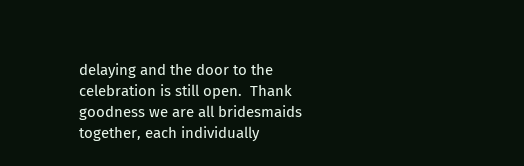delaying and the door to the celebration is still open.  Thank goodness we are all bridesmaids together, each individually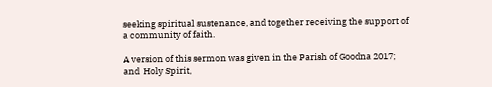seeking spiritual sustenance, and together receiving the support of a community of faith.

A version of this sermon was given in the Parish of Goodna 2017; and  Holy Spirit,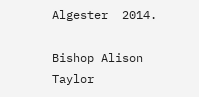Algester  2014.

Bishop Alison Taylor